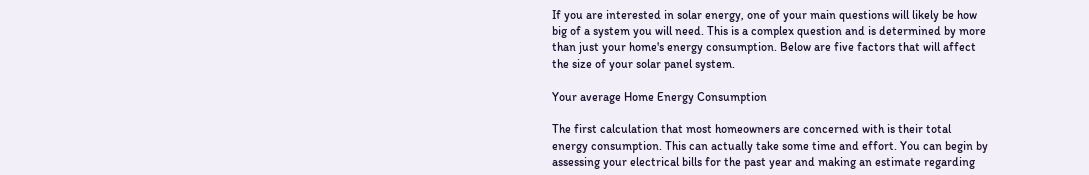If you are interested in solar energy, one of your main questions will likely be how big of a system you will need. This is a complex question and is determined by more than just your home's energy consumption. Below are five factors that will affect the size of your solar panel system.

Your average Home Energy Consumption

The first calculation that most homeowners are concerned with is their total energy consumption. This can actually take some time and effort. You can begin by assessing your electrical bills for the past year and making an estimate regarding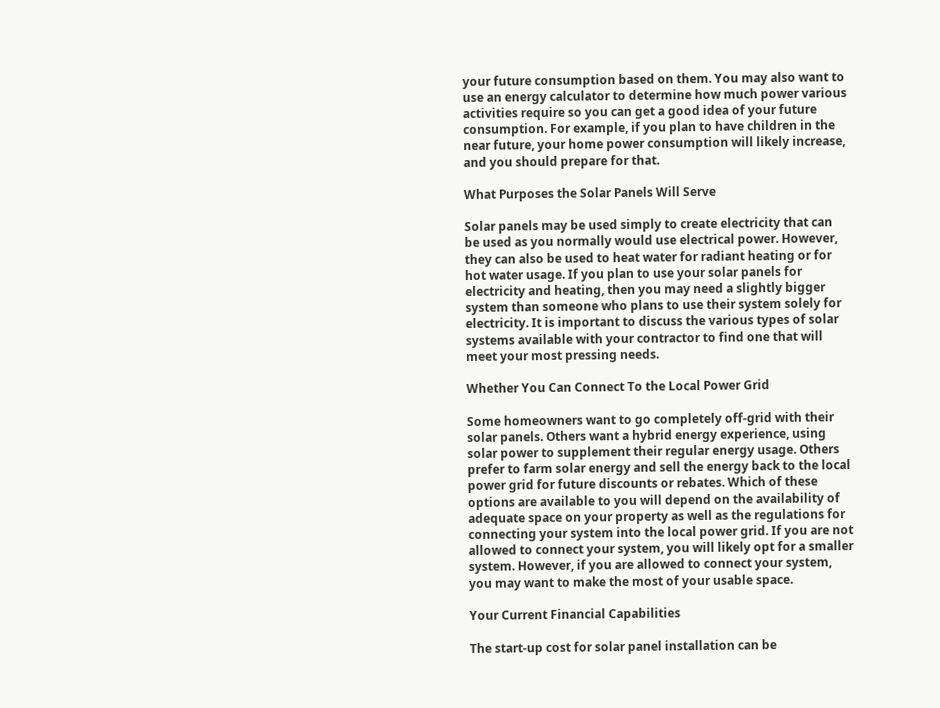your future consumption based on them. You may also want to use an energy calculator to determine how much power various activities require so you can get a good idea of your future consumption. For example, if you plan to have children in the near future, your home power consumption will likely increase, and you should prepare for that.

What Purposes the Solar Panels Will Serve

Solar panels may be used simply to create electricity that can be used as you normally would use electrical power. However, they can also be used to heat water for radiant heating or for hot water usage. If you plan to use your solar panels for electricity and heating, then you may need a slightly bigger system than someone who plans to use their system solely for electricity. It is important to discuss the various types of solar systems available with your contractor to find one that will meet your most pressing needs.

Whether You Can Connect To the Local Power Grid

Some homeowners want to go completely off-grid with their solar panels. Others want a hybrid energy experience, using solar power to supplement their regular energy usage. Others prefer to farm solar energy and sell the energy back to the local power grid for future discounts or rebates. Which of these options are available to you will depend on the availability of adequate space on your property as well as the regulations for connecting your system into the local power grid. If you are not allowed to connect your system, you will likely opt for a smaller system. However, if you are allowed to connect your system, you may want to make the most of your usable space.

Your Current Financial Capabilities

The start-up cost for solar panel installation can be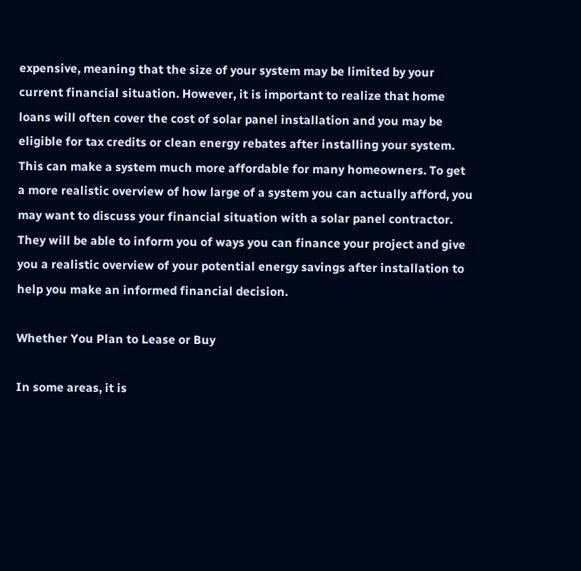expensive, meaning that the size of your system may be limited by your current financial situation. However, it is important to realize that home loans will often cover the cost of solar panel installation and you may be eligible for tax credits or clean energy rebates after installing your system. This can make a system much more affordable for many homeowners. To get a more realistic overview of how large of a system you can actually afford, you may want to discuss your financial situation with a solar panel contractor. They will be able to inform you of ways you can finance your project and give you a realistic overview of your potential energy savings after installation to help you make an informed financial decision.

Whether You Plan to Lease or Buy

In some areas, it is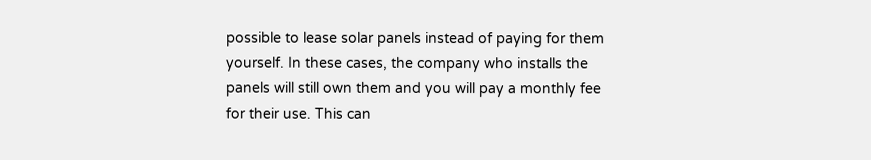possible to lease solar panels instead of paying for them yourself. In these cases, the company who installs the panels will still own them and you will pay a monthly fee for their use. This can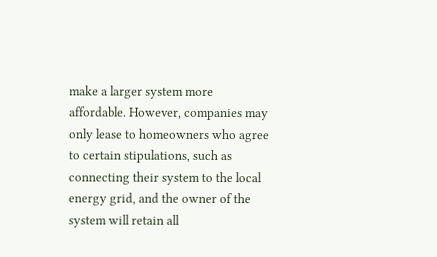make a larger system more affordable. However, companies may only lease to homeowners who agree to certain stipulations, such as connecting their system to the local energy grid, and the owner of the system will retain all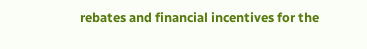rebates and financial incentives for the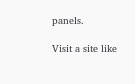panels.

Visit a site like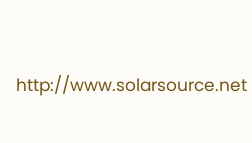http://www.solarsource.net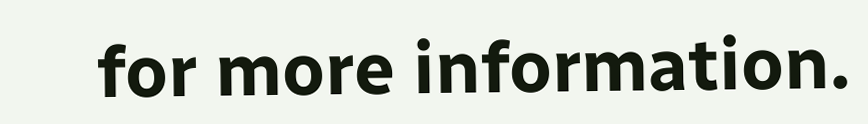for more information.